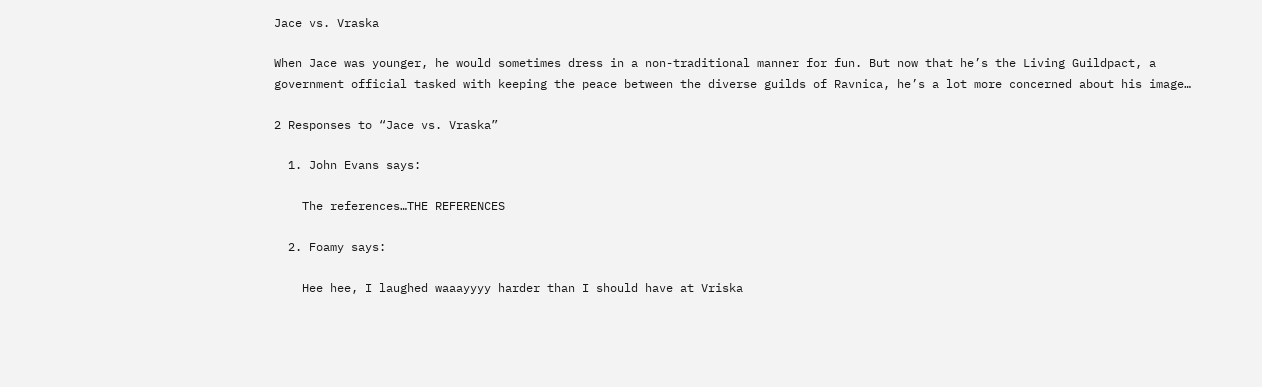Jace vs. Vraska

When Jace was younger, he would sometimes dress in a non-traditional manner for fun. But now that he’s the Living Guildpact, a government official tasked with keeping the peace between the diverse guilds of Ravnica, he’s a lot more concerned about his image…

2 Responses to “Jace vs. Vraska”

  1. John Evans says:

    The references…THE REFERENCES

  2. Foamy says:

    Hee hee, I laughed waaayyyy harder than I should have at Vriska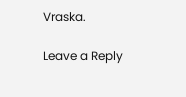Vraska.

Leave a Reply